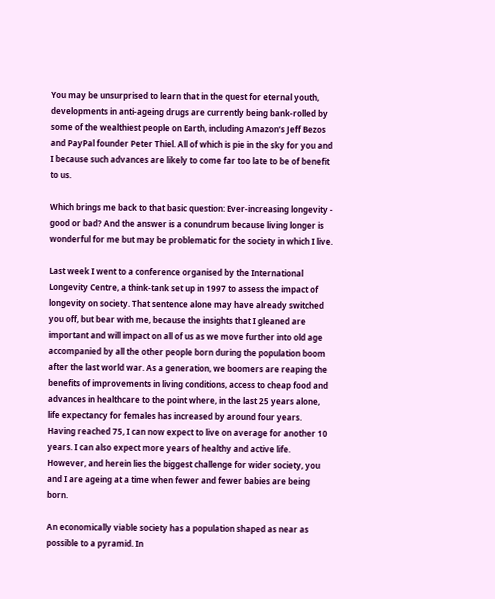You may be unsurprised to learn that in the quest for eternal youth, developments in anti-ageing drugs are currently being bank-rolled by some of the wealthiest people on Earth, including Amazon’s Jeff Bezos and PayPal founder Peter Thiel. All of which is pie in the sky for you and I because such advances are likely to come far too late to be of benefit to us.

Which brings me back to that basic question: Ever-increasing longevity - good or bad? And the answer is a conundrum because living longer is wonderful for me but may be problematic for the society in which I live.

Last week I went to a conference organised by the International Longevity Centre, a think-tank set up in 1997 to assess the impact of longevity on society. That sentence alone may have already switched you off, but bear with me, because the insights that I gleaned are important and will impact on all of us as we move further into old age accompanied by all the other people born during the population boom after the last world war. As a generation, we boomers are reaping the benefits of improvements in living conditions, access to cheap food and advances in healthcare to the point where, in the last 25 years alone, life expectancy for females has increased by around four years. Having reached 75, I can now expect to live on average for another 10 years. I can also expect more years of healthy and active life. However, and herein lies the biggest challenge for wider society, you and I are ageing at a time when fewer and fewer babies are being born.

An economically viable society has a population shaped as near as possible to a pyramid. In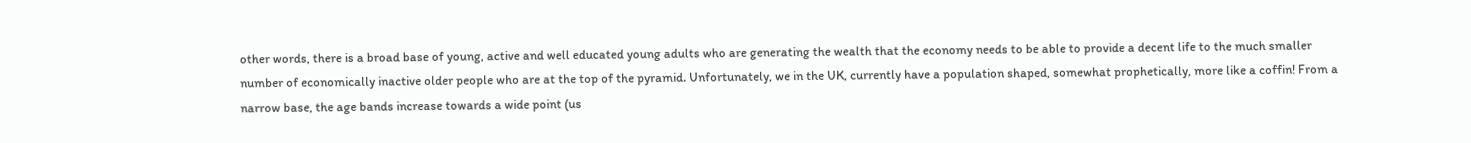other words, there is a broad base of young, active and well educated young adults who are generating the wealth that the economy needs to be able to provide a decent life to the much smaller number of economically inactive older people who are at the top of the pyramid. Unfortunately, we in the UK, currently have a population shaped, somewhat prophetically, more like a coffin! From a narrow base, the age bands increase towards a wide point (us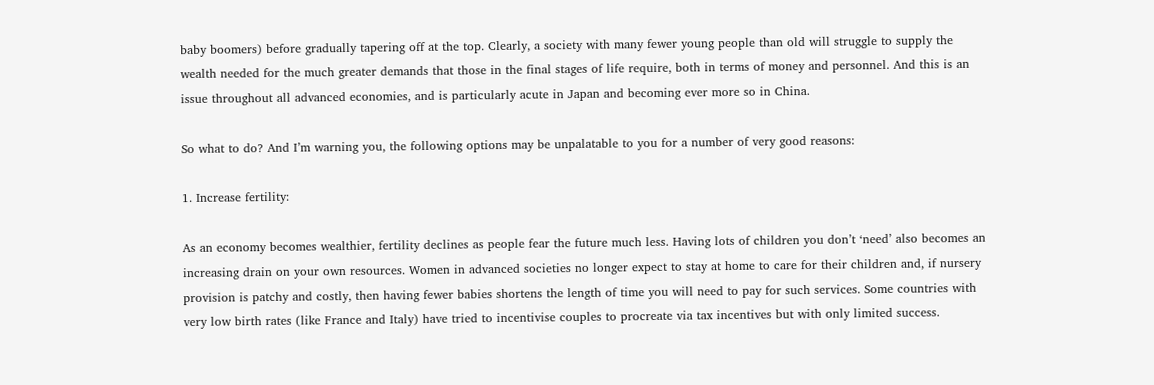baby boomers) before gradually tapering off at the top. Clearly, a society with many fewer young people than old will struggle to supply the wealth needed for the much greater demands that those in the final stages of life require, both in terms of money and personnel. And this is an issue throughout all advanced economies, and is particularly acute in Japan and becoming ever more so in China.

So what to do? And I’m warning you, the following options may be unpalatable to you for a number of very good reasons:

1. Increase fertility:

As an economy becomes wealthier, fertility declines as people fear the future much less. Having lots of children you don’t ‘need’ also becomes an increasing drain on your own resources. Women in advanced societies no longer expect to stay at home to care for their children and, if nursery provision is patchy and costly, then having fewer babies shortens the length of time you will need to pay for such services. Some countries with very low birth rates (like France and Italy) have tried to incentivise couples to procreate via tax incentives but with only limited success.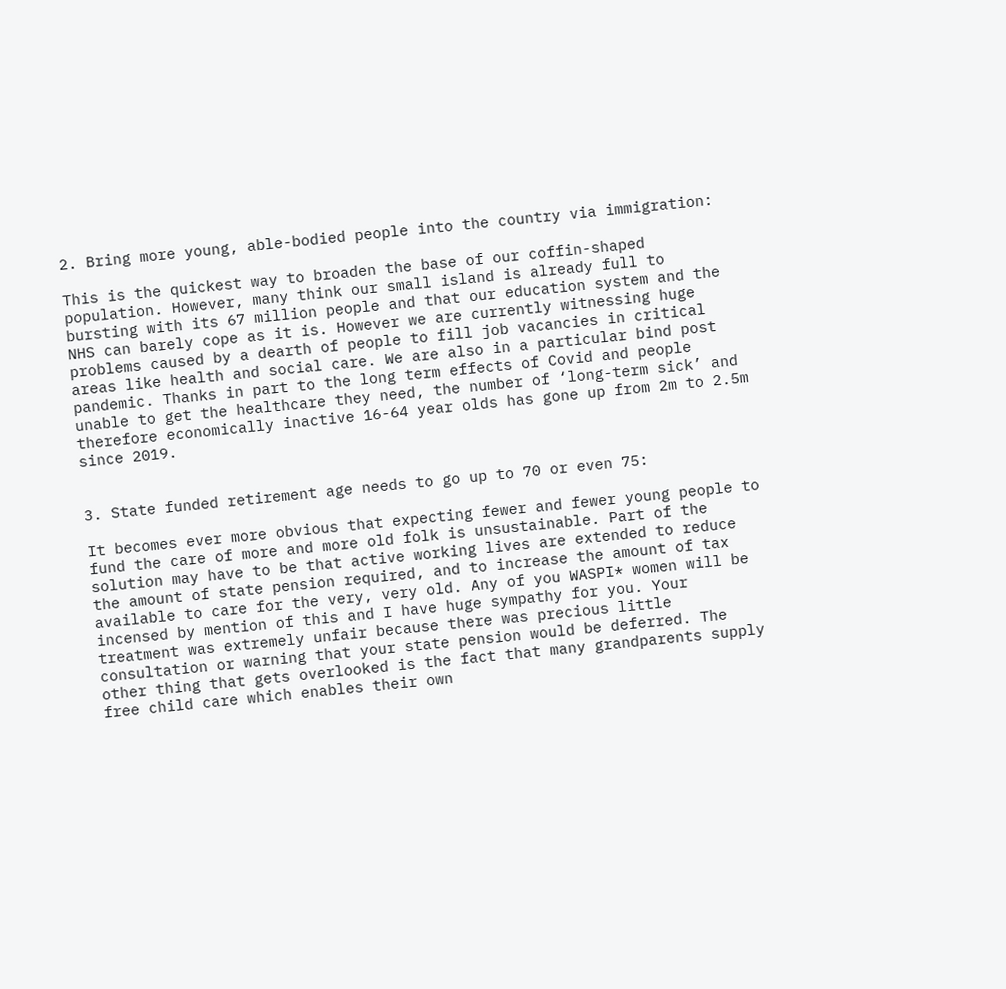2. Bring more young, able-bodied people into the country via immigration:

This is the quickest way to broaden the base of our coffin-shaped population. However, many think our small island is already full to bursting with its 67 million people and that our education system and the NHS can barely cope as it is. However we are currently witnessing huge problems caused by a dearth of people to fill job vacancies in critical areas like health and social care. We are also in a particular bind post pandemic. Thanks in part to the long term effects of Covid and people unable to get the healthcare they need, the number of ‘long-term sick’ and therefore economically inactive 16-64 year olds has gone up from 2m to 2.5m since 2019.


3. State funded retirement age needs to go up to 70 or even 75:

It becomes ever more obvious that expecting fewer and fewer young people to fund the care of more and more old folk is unsustainable. Part of the solution may have to be that active working lives are extended to reduce the amount of state pension required, and to increase the amount of tax available to care for the very, very old. Any of you WASPI* women will be incensed by mention of this and I have huge sympathy for you. Your treatment was extremely unfair because there was precious little consultation or warning that your state pension would be deferred. The other thing that gets overlooked is the fact that many grandparents supply free child care which enables their own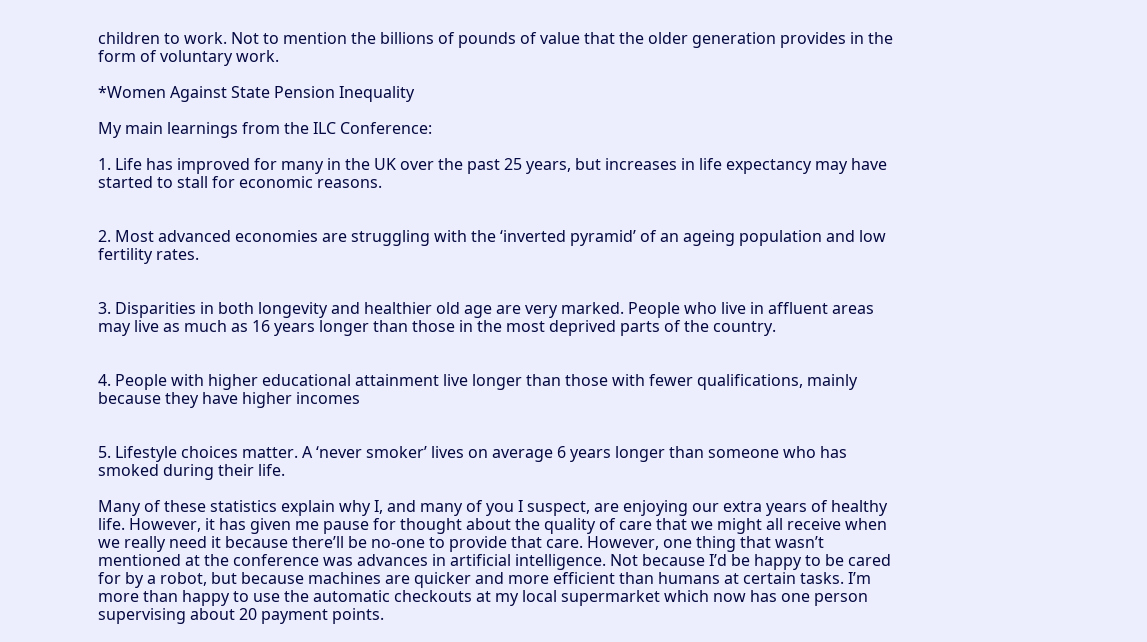children to work. Not to mention the billions of pounds of value that the older generation provides in the form of voluntary work.

*Women Against State Pension Inequality

My main learnings from the ILC Conference:

1. Life has improved for many in the UK over the past 25 years, but increases in life expectancy may have started to stall for economic reasons.


2. Most advanced economies are struggling with the ‘inverted pyramid’ of an ageing population and low fertility rates.


3. Disparities in both longevity and healthier old age are very marked. People who live in affluent areas may live as much as 16 years longer than those in the most deprived parts of the country.


4. People with higher educational attainment live longer than those with fewer qualifications, mainly because they have higher incomes


5. Lifestyle choices matter. A ‘never smoker’ lives on average 6 years longer than someone who has smoked during their life.

Many of these statistics explain why I, and many of you I suspect, are enjoying our extra years of healthy life. However, it has given me pause for thought about the quality of care that we might all receive when we really need it because there’ll be no-one to provide that care. However, one thing that wasn’t mentioned at the conference was advances in artificial intelligence. Not because I’d be happy to be cared for by a robot, but because machines are quicker and more efficient than humans at certain tasks. I’m more than happy to use the automatic checkouts at my local supermarket which now has one person supervising about 20 payment points.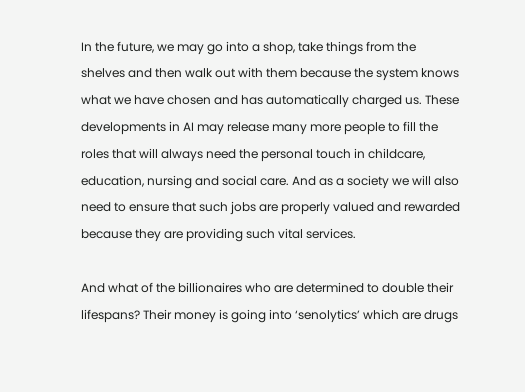In the future, we may go into a shop, take things from the shelves and then walk out with them because the system knows what we have chosen and has automatically charged us. These developments in AI may release many more people to fill the roles that will always need the personal touch in childcare, education, nursing and social care. And as a society we will also need to ensure that such jobs are properly valued and rewarded because they are providing such vital services.

And what of the billionaires who are determined to double their lifespans? Their money is going into ‘senolytics’ which are drugs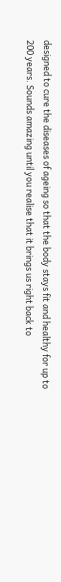designed to cure the diseases of ageing so that the body stays fit and healthy for up to 200 years. Sounds amazing until you realise that it brings us right back to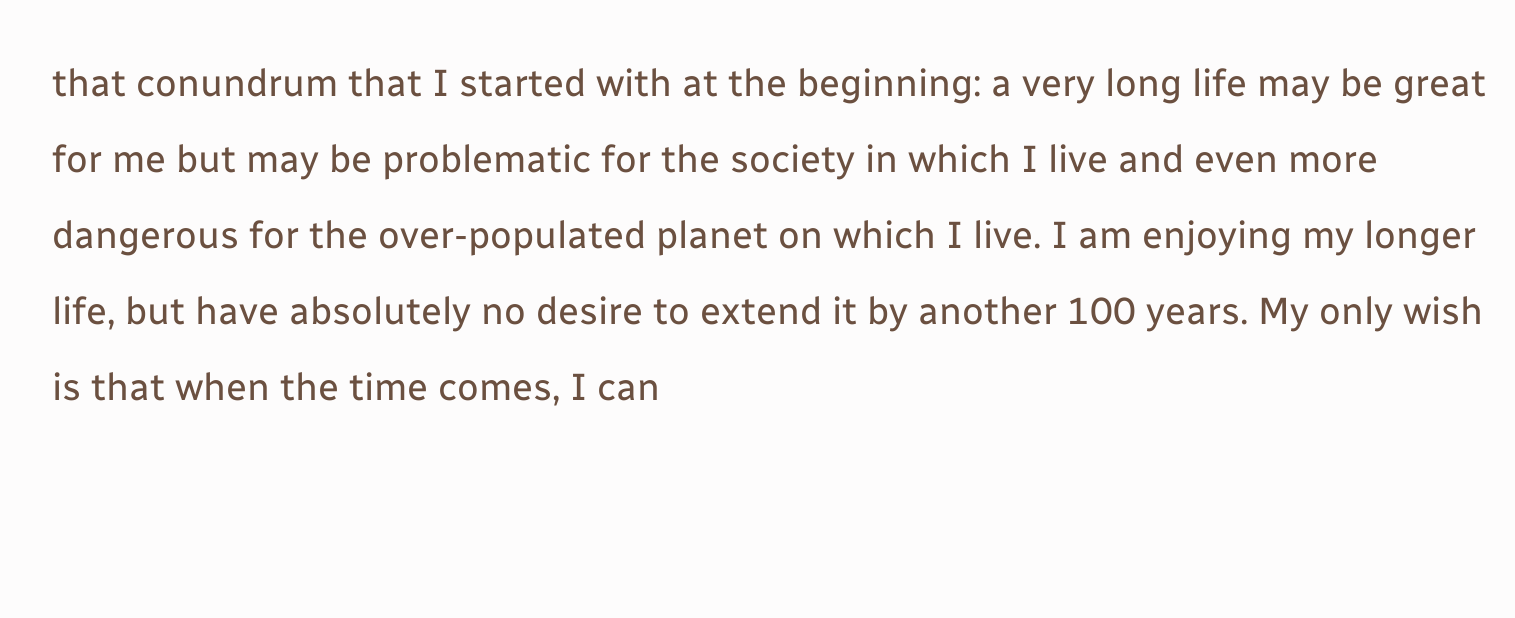that conundrum that I started with at the beginning: a very long life may be great for me but may be problematic for the society in which I live and even more dangerous for the over-populated planet on which I live. I am enjoying my longer life, but have absolutely no desire to extend it by another 100 years. My only wish is that when the time comes, I can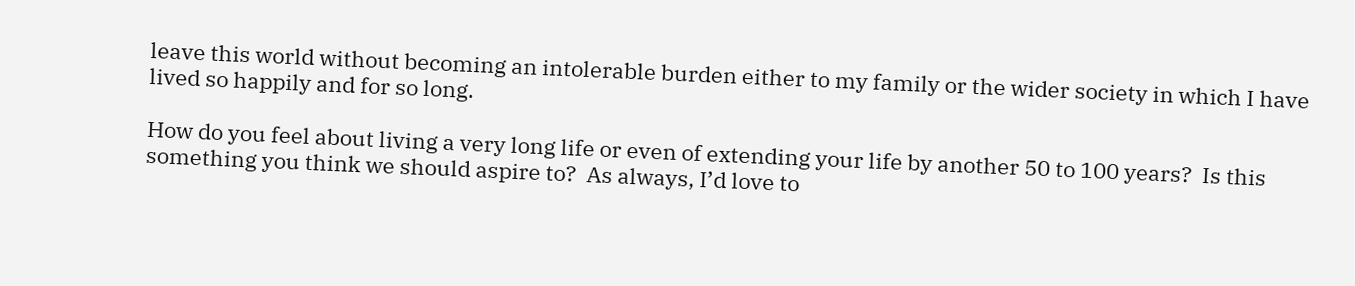leave this world without becoming an intolerable burden either to my family or the wider society in which I have lived so happily and for so long.

How do you feel about living a very long life or even of extending your life by another 50 to 100 years?  Is this something you think we should aspire to?  As always, I’d love to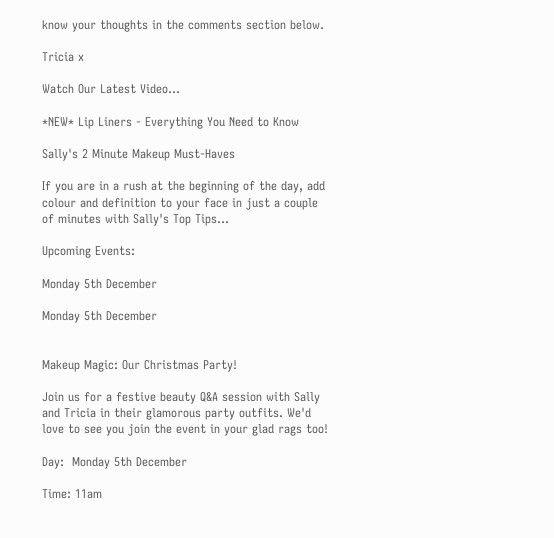know your thoughts in the comments section below.

Tricia x

Watch Our Latest Video...

*NEW* Lip Liners - Everything You Need to Know

Sally's 2 Minute Makeup Must-Haves

If you are in a rush at the beginning of the day, add colour and definition to your face in just a couple of minutes with Sally's Top Tips...

Upcoming Events:

Monday 5th December

Monday 5th December


Makeup Magic: Our Christmas Party!

Join us for a festive beauty Q&A session with Sally and Tricia in their glamorous party outfits. We'd love to see you join the event in your glad rags too!

Day:  Monday 5th December

Time: 11am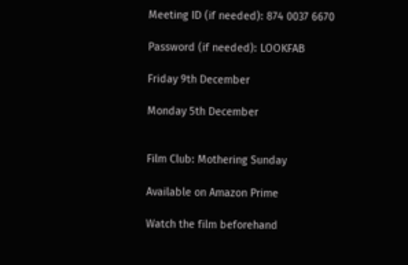Meeting ID (if needed): 874 0037 6670

Password (if needed): LOOKFAB

Friday 9th December

Monday 5th December


Film Club: Mothering Sunday

Available on Amazon Prime

Watch the film beforehand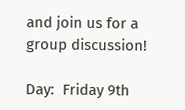and join us for a group discussion!

Day:  Friday 9th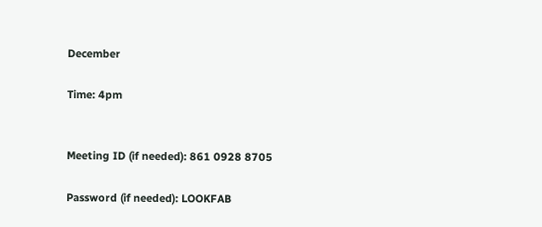December

Time: 4pm


Meeting ID (if needed): 861 0928 8705

Password (if needed): LOOKFAB